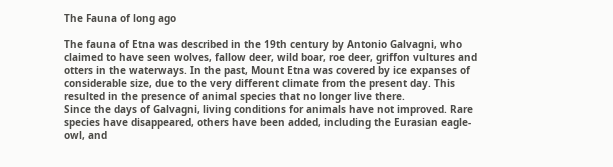The Fauna of long ago

The fauna of Etna was described in the 19th century by Antonio Galvagni, who claimed to have seen wolves, fallow deer, wild boar, roe deer, griffon vultures and otters in the waterways. In the past, Mount Etna was covered by ice expanses of considerable size, due to the very different climate from the present day. This resulted in the presence of animal species that no longer live there.
Since the days of Galvagni, living conditions for animals have not improved. Rare species have disappeared, others have been added, including the Eurasian eagle-owl, and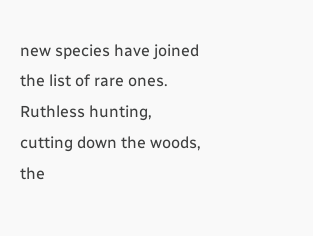new species have joined the list of rare ones. Ruthless hunting, cutting down the woods, the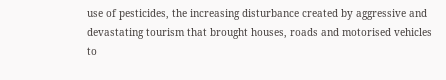use of pesticides, the increasing disturbance created by aggressive and devastating tourism that brought houses, roads and motorised vehicles to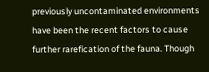previously uncontaminated environments have been the recent factors to cause further rarefication of the fauna. Though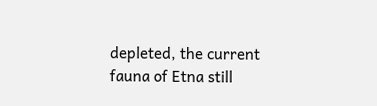depleted, the current fauna of Etna still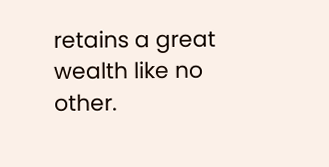retains a great wealth like no other.